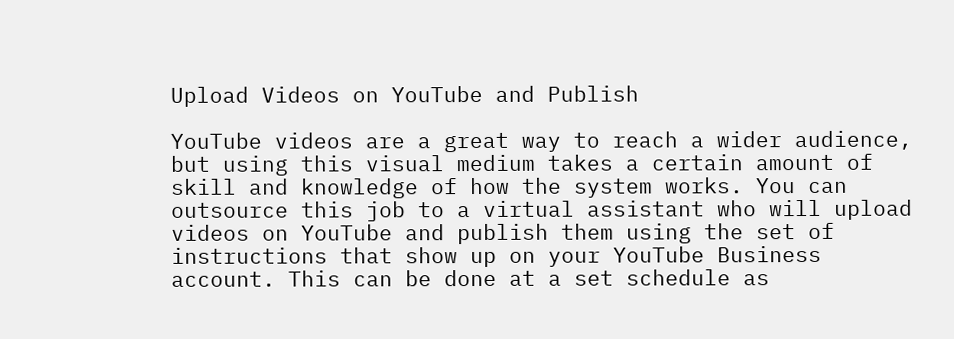Upload Videos on YouTube and Publish

YouTube videos are a great way to reach a wider audience, but using this visual medium takes a certain amount of skill and knowledge of how the system works. You can outsource this job to a virtual assistant who will upload videos on YouTube and publish them using the set of instructions that show up on your YouTube Business account. This can be done at a set schedule as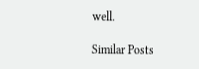well.

Similar Posts